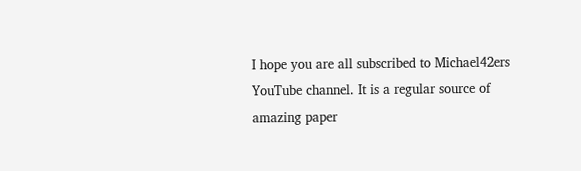I hope you are all subscribed to Michael42ers YouTube channel. It is a regular source of amazing paper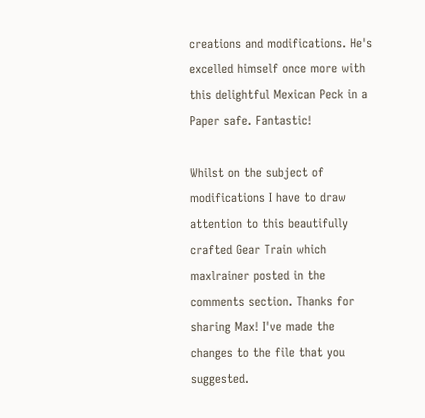creations and modifications. He's excelled himself once more with this delightful Mexican Peck in a Paper safe. Fantastic!

Whilst on the subject of modifications I have to draw attention to this beautifully crafted Gear Train which maxlrainer posted in the comments section. Thanks for sharing Max! I've made the changes to the file that you suggested.